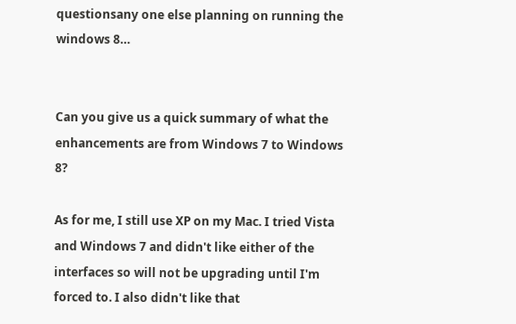questionsany one else planning on running the windows 8…


Can you give us a quick summary of what the enhancements are from Windows 7 to Windows 8?

As for me, I still use XP on my Mac. I tried Vista and Windows 7 and didn't like either of the interfaces so will not be upgrading until I'm forced to. I also didn't like that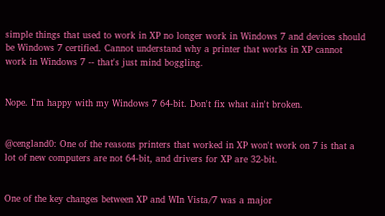simple things that used to work in XP no longer work in Windows 7 and devices should be Windows 7 certified. Cannot understand why a printer that works in XP cannot work in Windows 7 -- that's just mind boggling.


Nope. I'm happy with my Windows 7 64-bit. Don't fix what ain't broken.


@cengland0: One of the reasons printers that worked in XP won't work on 7 is that a lot of new computers are not 64-bit, and drivers for XP are 32-bit.


One of the key changes between XP and WIn Vista/7 was a major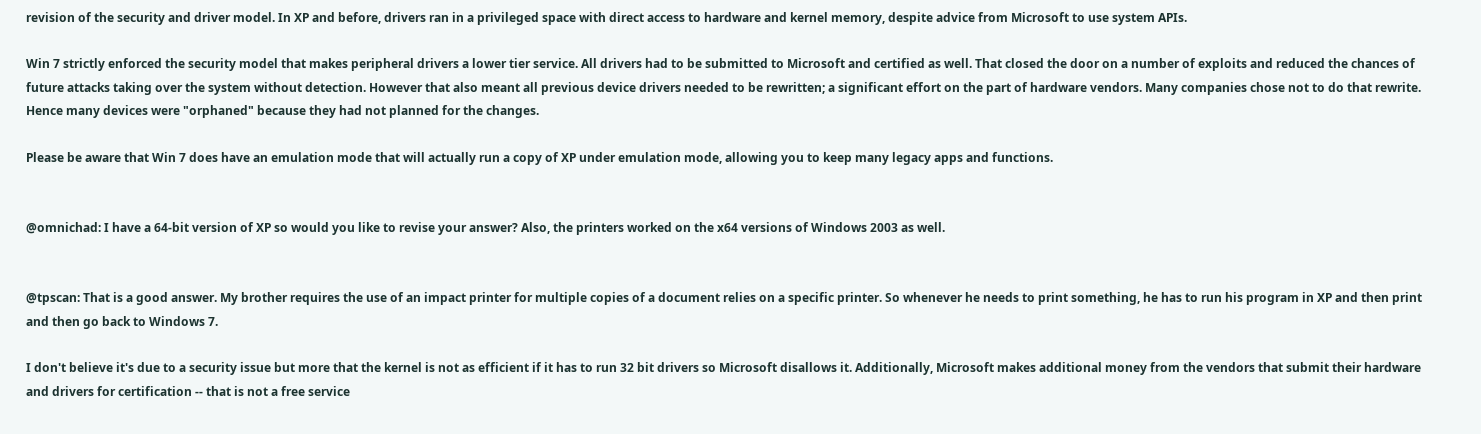revision of the security and driver model. In XP and before, drivers ran in a privileged space with direct access to hardware and kernel memory, despite advice from Microsoft to use system APIs.

Win 7 strictly enforced the security model that makes peripheral drivers a lower tier service. All drivers had to be submitted to Microsoft and certified as well. That closed the door on a number of exploits and reduced the chances of future attacks taking over the system without detection. However that also meant all previous device drivers needed to be rewritten; a significant effort on the part of hardware vendors. Many companies chose not to do that rewrite. Hence many devices were "orphaned" because they had not planned for the changes.

Please be aware that Win 7 does have an emulation mode that will actually run a copy of XP under emulation mode, allowing you to keep many legacy apps and functions.


@omnichad: I have a 64-bit version of XP so would you like to revise your answer? Also, the printers worked on the x64 versions of Windows 2003 as well.


@tpscan: That is a good answer. My brother requires the use of an impact printer for multiple copies of a document relies on a specific printer. So whenever he needs to print something, he has to run his program in XP and then print and then go back to Windows 7.

I don't believe it's due to a security issue but more that the kernel is not as efficient if it has to run 32 bit drivers so Microsoft disallows it. Additionally, Microsoft makes additional money from the vendors that submit their hardware and drivers for certification -- that is not a free service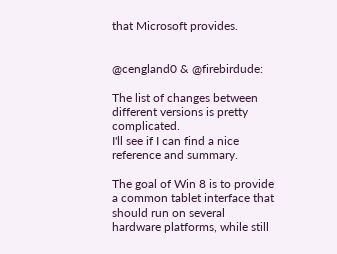that Microsoft provides.


@cengland0 & @firebirdude:

The list of changes between different versions is pretty complicated.
I'll see if I can find a nice reference and summary.

The goal of Win 8 is to provide a common tablet interface that should run on several hardware platforms, while still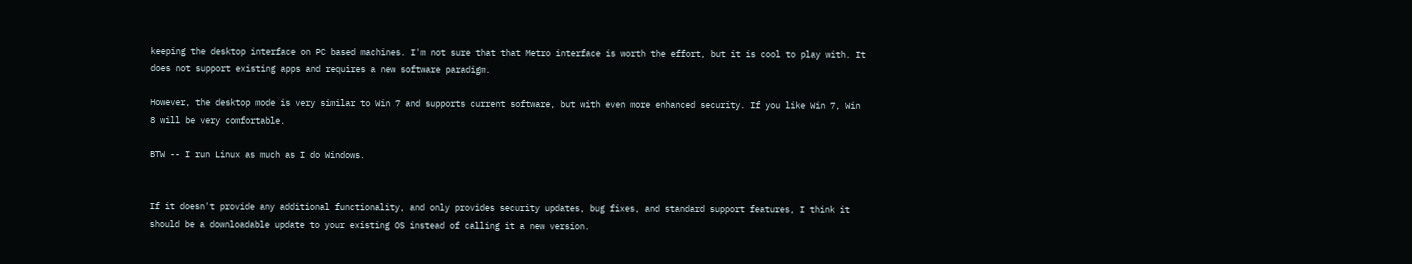keeping the desktop interface on PC based machines. I'm not sure that that Metro interface is worth the effort, but it is cool to play with. It does not support existing apps and requires a new software paradigm.

However, the desktop mode is very similar to Win 7 and supports current software, but with even more enhanced security. If you like Win 7, Win 8 will be very comfortable.

BTW -- I run Linux as much as I do Windows.


If it doesn't provide any additional functionality, and only provides security updates, bug fixes, and standard support features, I think it should be a downloadable update to your existing OS instead of calling it a new version.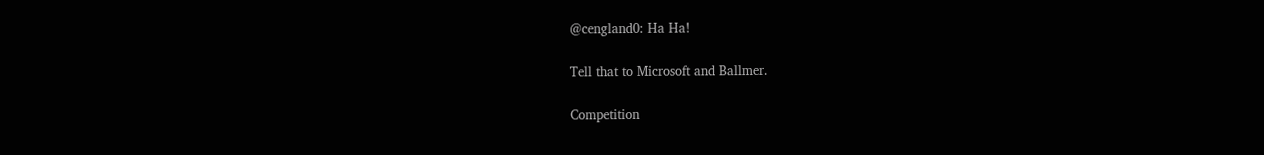@cengland0: Ha Ha!

Tell that to Microsoft and Ballmer.

Competition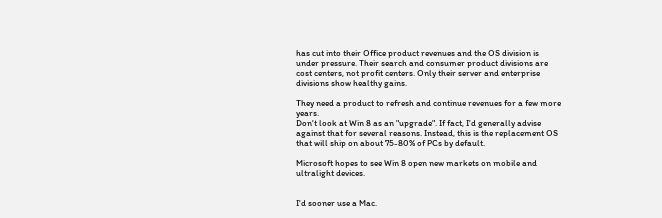has cut into their Office product revenues and the OS division is under pressure. Their search and consumer product divisions are cost centers, not profit centers. Only their server and enterprise divisions show healthy gains.

They need a product to refresh and continue revenues for a few more years.
Don't look at Win 8 as an "upgrade". If fact, I'd generally advise against that for several reasons. Instead, this is the replacement OS that will ship on about 75-80% of PCs by default.

Microsoft hopes to see Win 8 open new markets on mobile and ultralight devices.


I'd sooner use a Mac.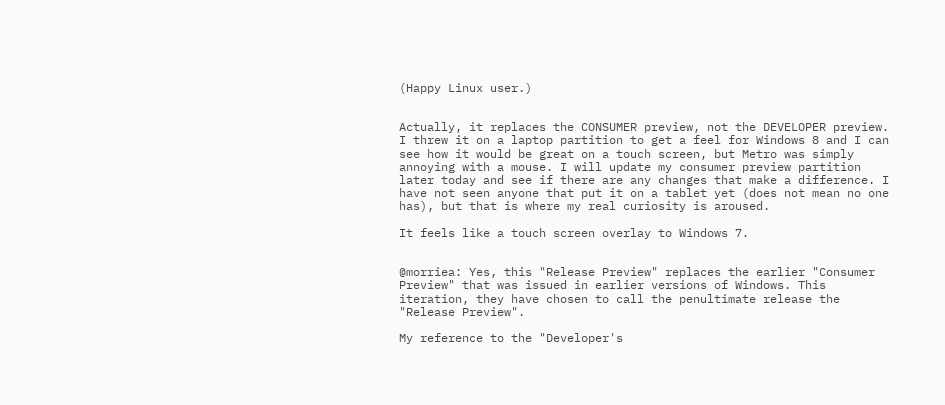(Happy Linux user.)


Actually, it replaces the CONSUMER preview, not the DEVELOPER preview. I threw it on a laptop partition to get a feel for Windows 8 and I can see how it would be great on a touch screen, but Metro was simply annoying with a mouse. I will update my consumer preview partition later today and see if there are any changes that make a difference. I have not seen anyone that put it on a tablet yet (does not mean no one has), but that is where my real curiosity is aroused.

It feels like a touch screen overlay to Windows 7.


@morriea: Yes, this "Release Preview" replaces the earlier "Consumer Preview" that was issued in earlier versions of Windows. This iteration, they have chosen to call the penultimate release the "Release Preview".

My reference to the "Developer's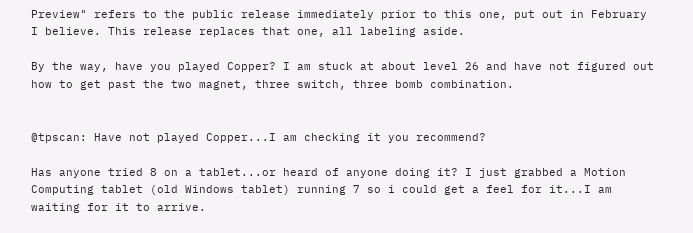Preview" refers to the public release immediately prior to this one, put out in February I believe. This release replaces that one, all labeling aside.

By the way, have you played Copper? I am stuck at about level 26 and have not figured out how to get past the two magnet, three switch, three bomb combination.


@tpscan: Have not played Copper...I am checking it you recommend?

Has anyone tried 8 on a tablet...or heard of anyone doing it? I just grabbed a Motion Computing tablet (old Windows tablet) running 7 so i could get a feel for it...I am waiting for it to arrive.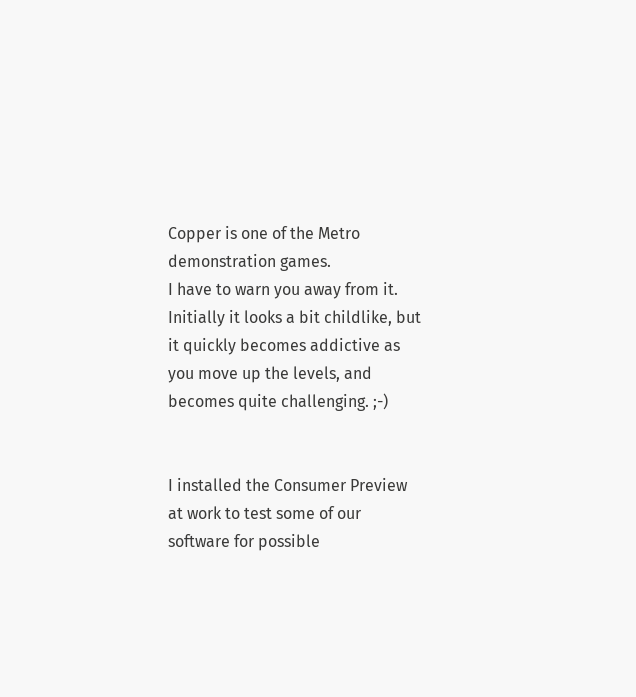Copper is one of the Metro demonstration games.
I have to warn you away from it.
Initially it looks a bit childlike, but it quickly becomes addictive as you move up the levels, and becomes quite challenging. ;-)


I installed the Consumer Preview at work to test some of our software for possible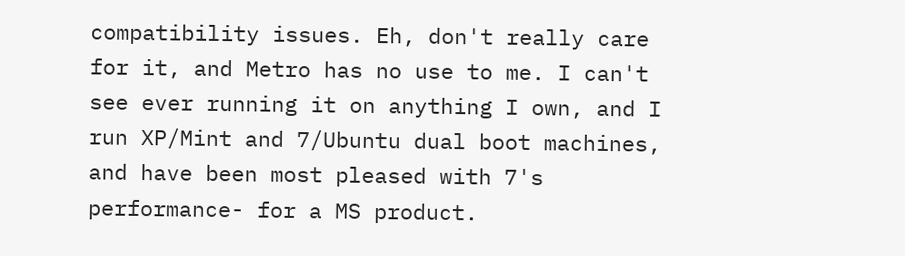compatibility issues. Eh, don't really care for it, and Metro has no use to me. I can't see ever running it on anything I own, and I run XP/Mint and 7/Ubuntu dual boot machines, and have been most pleased with 7's performance- for a MS product.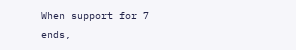When support for 7 ends,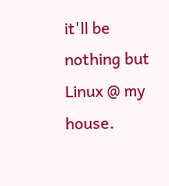it'll be nothing but Linux @ my house.